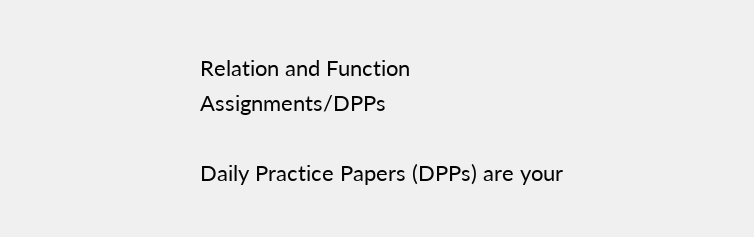Relation and Function Assignments/DPPs

Daily Practice Papers (DPPs) are your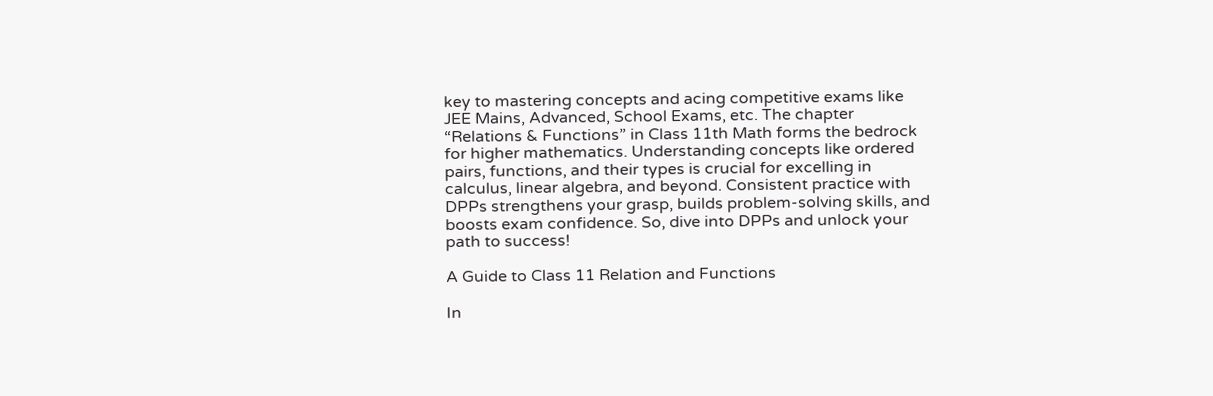key to mastering concepts and acing competitive exams like JEE Mains, Advanced, School Exams, etc. The chapter “Relations & Functions” in Class 11th Math forms the bedrock for higher mathematics. Understanding concepts like ordered pairs, functions, and their types is crucial for excelling in calculus, linear algebra, and beyond. Consistent practice with DPPs strengthens your grasp, builds problem-solving skills, and boosts exam confidence. So, dive into DPPs and unlock your path to success!

A Guide to Class 11 Relation and Functions

In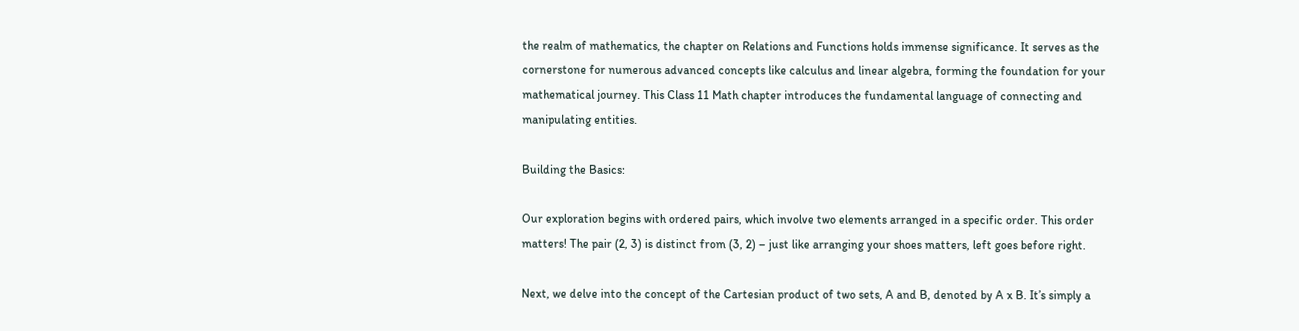the realm of mathematics, the chapter on Relations and Functions holds immense significance. It serves as the cornerstone for numerous advanced concepts like calculus and linear algebra, forming the foundation for your mathematical journey. This Class 11 Math chapter introduces the fundamental language of connecting and manipulating entities.

Building the Basics:

Our exploration begins with ordered pairs, which involve two elements arranged in a specific order. This order matters! The pair (2, 3) is distinct from (3, 2) – just like arranging your shoes matters, left goes before right.

Next, we delve into the concept of the Cartesian product of two sets, A and B, denoted by A x B. It’s simply a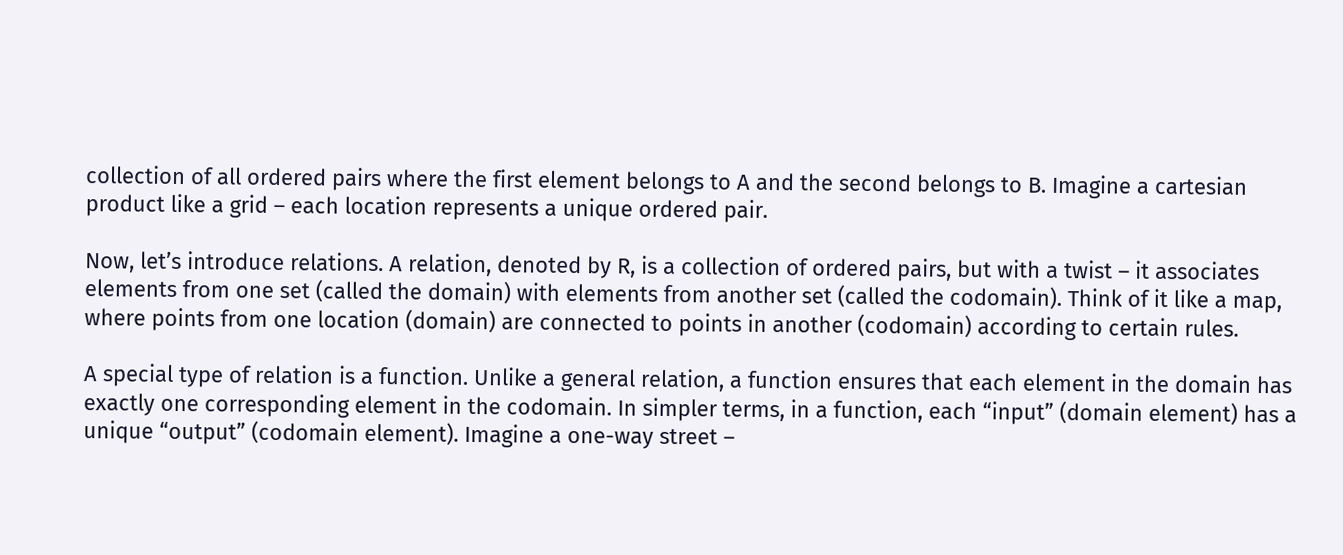collection of all ordered pairs where the first element belongs to A and the second belongs to B. Imagine a cartesian product like a grid – each location represents a unique ordered pair.

Now, let’s introduce relations. A relation, denoted by R, is a collection of ordered pairs, but with a twist – it associates elements from one set (called the domain) with elements from another set (called the codomain). Think of it like a map, where points from one location (domain) are connected to points in another (codomain) according to certain rules.

A special type of relation is a function. Unlike a general relation, a function ensures that each element in the domain has exactly one corresponding element in the codomain. In simpler terms, in a function, each “input” (domain element) has a unique “output” (codomain element). Imagine a one-way street –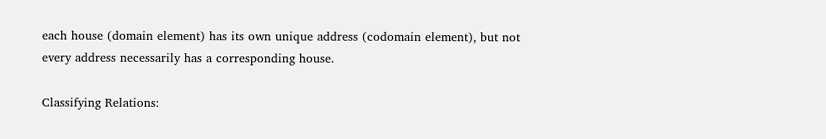each house (domain element) has its own unique address (codomain element), but not every address necessarily has a corresponding house.

Classifying Relations: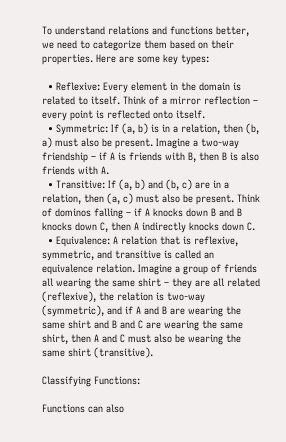To understand relations and functions better, we need to categorize them based on their properties. Here are some key types:

  • Reflexive: Every element in the domain is related to itself. Think of a mirror reflection – every point is reflected onto itself.
  • Symmetric: If (a, b) is in a relation, then (b, a) must also be present. Imagine a two-way friendship – if A is friends with B, then B is also friends with A.
  • Transitive: If (a, b) and (b, c) are in a relation, then (a, c) must also be present. Think of dominos falling – if A knocks down B and B knocks down C, then A indirectly knocks down C.
  • Equivalence: A relation that is reflexive, symmetric, and transitive is called an equivalence relation. Imagine a group of friends all wearing the same shirt – they are all related (reflexive), the relation is two-way (symmetric), and if A and B are wearing the same shirt and B and C are wearing the same shirt, then A and C must also be wearing the same shirt (transitive).

Classifying Functions:

Functions can also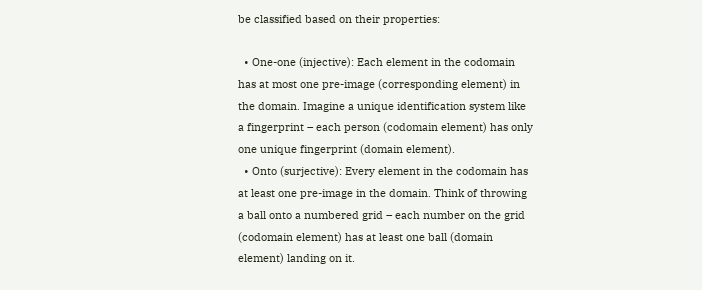be classified based on their properties:

  • One-one (injective): Each element in the codomain has at most one pre-image (corresponding element) in the domain. Imagine a unique identification system like a fingerprint – each person (codomain element) has only one unique fingerprint (domain element).
  • Onto (surjective): Every element in the codomain has at least one pre-image in the domain. Think of throwing a ball onto a numbered grid – each number on the grid (codomain element) has at least one ball (domain element) landing on it.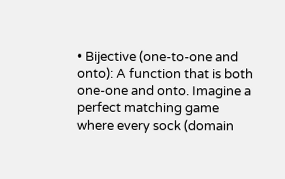• Bijective (one-to-one and onto): A function that is both one-one and onto. Imagine a perfect matching game where every sock (domain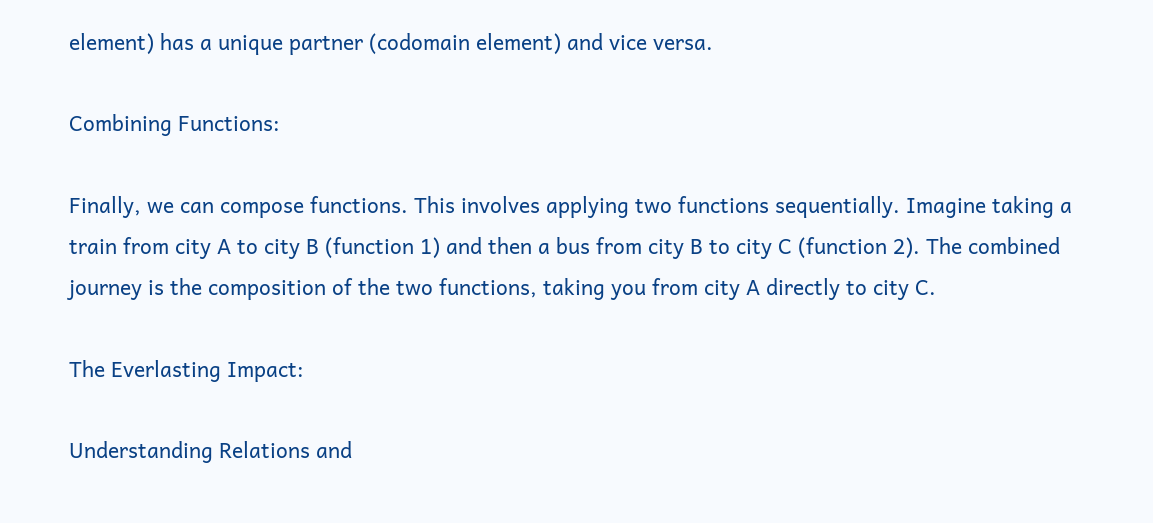element) has a unique partner (codomain element) and vice versa.

Combining Functions:

Finally, we can compose functions. This involves applying two functions sequentially. Imagine taking a train from city A to city B (function 1) and then a bus from city B to city C (function 2). The combined journey is the composition of the two functions, taking you from city A directly to city C.

The Everlasting Impact:

Understanding Relations and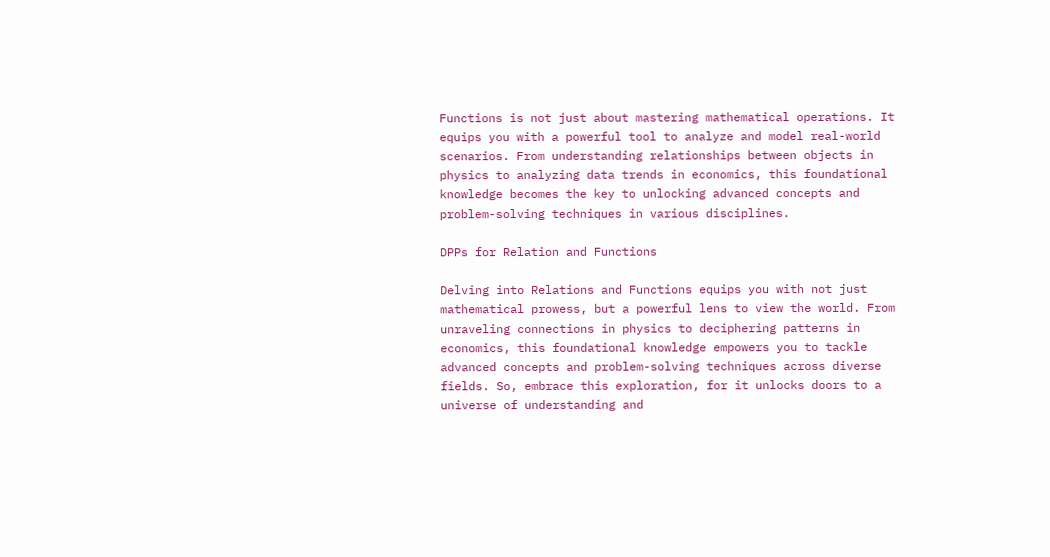Functions is not just about mastering mathematical operations. It equips you with a powerful tool to analyze and model real-world scenarios. From understanding relationships between objects in physics to analyzing data trends in economics, this foundational knowledge becomes the key to unlocking advanced concepts and problem-solving techniques in various disciplines.

DPPs for Relation and Functions

Delving into Relations and Functions equips you with not just mathematical prowess, but a powerful lens to view the world. From unraveling connections in physics to deciphering patterns in economics, this foundational knowledge empowers you to tackle advanced concepts and problem-solving techniques across diverse fields. So, embrace this exploration, for it unlocks doors to a universe of understanding and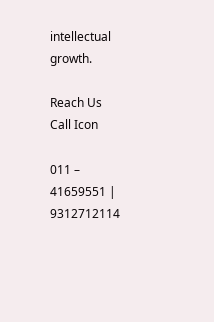intellectual growth.

Reach Us
Call Icon

011 – 41659551 | 9312712114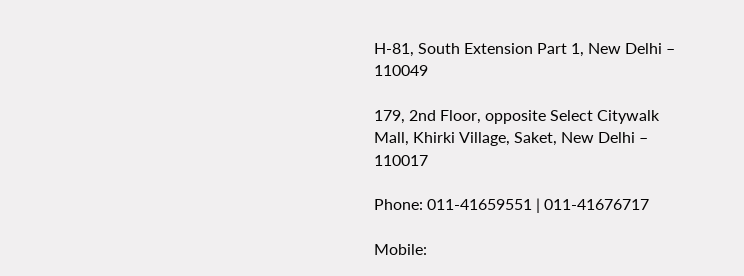H-81, South Extension Part 1, New Delhi – 110049

179, 2nd Floor, opposite Select Citywalk Mall, Khirki Village, Saket, New Delhi – 110017

Phone: 011-41659551 | 011-41676717

Mobile: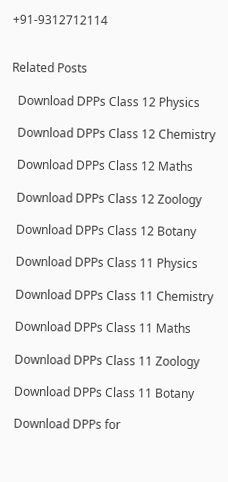+91-9312712114


Related Posts

  Download DPPs Class 12 Physics

  Download DPPs Class 12 Chemistry

  Download DPPs Class 12 Maths

  Download DPPs Class 12 Zoology

  Download DPPs Class 12 Botany

  Download DPPs Class 11 Physics

  Download DPPs Class 11 Chemistry

  Download DPPs Class 11 Maths

  Download DPPs Class 11 Zoology

  Download DPPs Class 11 Botany

  Download DPPs for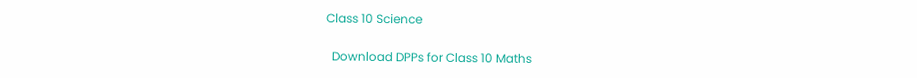Class 10 Science

  Download DPPs for Class 10 Maths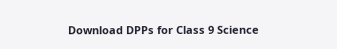Download DPPs for Class 9 Science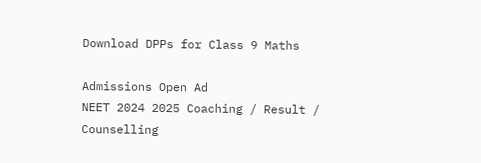Download DPPs for Class 9 Maths

Admissions Open Ad
NEET 2024 2025 Coaching / Result / Counselling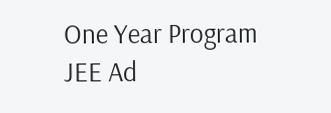One Year Program JEE Ad